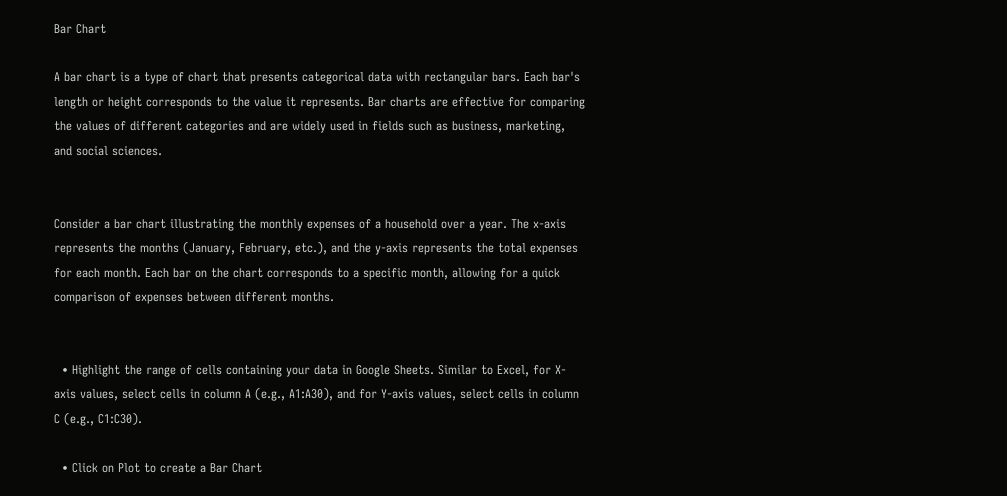Bar Chart

A bar chart is a type of chart that presents categorical data with rectangular bars. Each bar's length or height corresponds to the value it represents. Bar charts are effective for comparing the values of different categories and are widely used in fields such as business, marketing, and social sciences.


Consider a bar chart illustrating the monthly expenses of a household over a year. The x-axis represents the months (January, February, etc.), and the y-axis represents the total expenses for each month. Each bar on the chart corresponds to a specific month, allowing for a quick comparison of expenses between different months.


  • Highlight the range of cells containing your data in Google Sheets. Similar to Excel, for X-axis values, select cells in column A (e.g., A1:A30), and for Y-axis values, select cells in column C (e.g., C1:C30).

  • Click on Plot to create a Bar Chart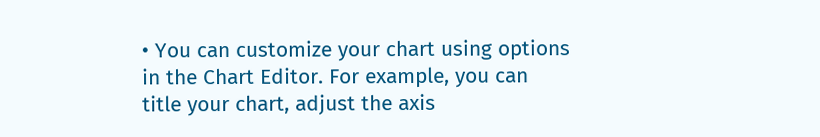• You can customize your chart using options in the Chart Editor. For example, you can title your chart, adjust the axis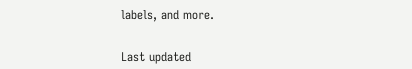labels, and more.


Last updated